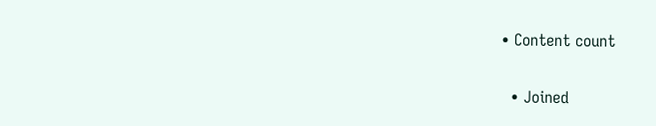• Content count

  • Joined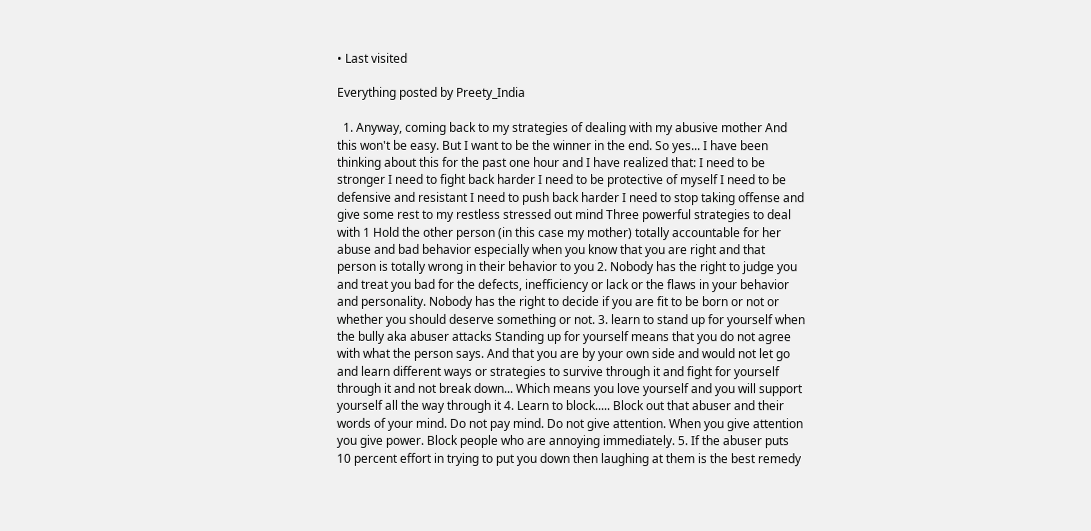• Last visited

Everything posted by Preety_India

  1. Anyway, coming back to my strategies of dealing with my abusive mother And this won't be easy. But I want to be the winner in the end. So yes... I have been thinking about this for the past one hour and I have realized that: I need to be stronger I need to fight back harder I need to be protective of myself I need to be defensive and resistant I need to push back harder I need to stop taking offense and give some rest to my restless stressed out mind Three powerful strategies to deal with 1 Hold the other person (in this case my mother) totally accountable for her abuse and bad behavior especially when you know that you are right and that person is totally wrong in their behavior to you 2. Nobody has the right to judge you and treat you bad for the defects, inefficiency or lack or the flaws in your behavior and personality. Nobody has the right to decide if you are fit to be born or not or whether you should deserve something or not. 3. learn to stand up for yourself when the bully aka abuser attacks Standing up for yourself means that you do not agree with what the person says. And that you are by your own side and would not let go and learn different ways or strategies to survive through it and fight for yourself through it and not break down... Which means you love yourself and you will support yourself all the way through it 4. Learn to block..... Block out that abuser and their words of your mind. Do not pay mind. Do not give attention. When you give attention you give power. Block people who are annoying immediately. 5. If the abuser puts 10 percent effort in trying to put you down then laughing at them is the best remedy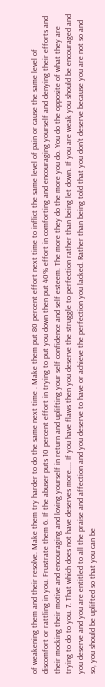of weakening them and their resolve. Make them try harder to do the same next time . Make them put 80 percent effort next time to inflict the same level of pain or cause the same level of discomfort or rattling in you. Frustrate them 6. If the abuser puts 10 percent effort in trying to put you down then put 40% effort in comforting and encouraging yourself and denying their efforts and their mocking their motive and encouraging and loving yourself in return and uplifting your self confidence and self esteem. The more they do the more you do. You do the opposite of what they are trying to do to you. 7. That which does not have deserves more.... If you have flaws then you deserve the struggle to perfection rather than being let down. If you are weak you should be encouraged and you deserve and you are entitled to all the praise and affection and you deserve to have or achieve the perfection you lacked. Rather than being told that you don't deserve because you are not so and so, you should be uplifted so that you can be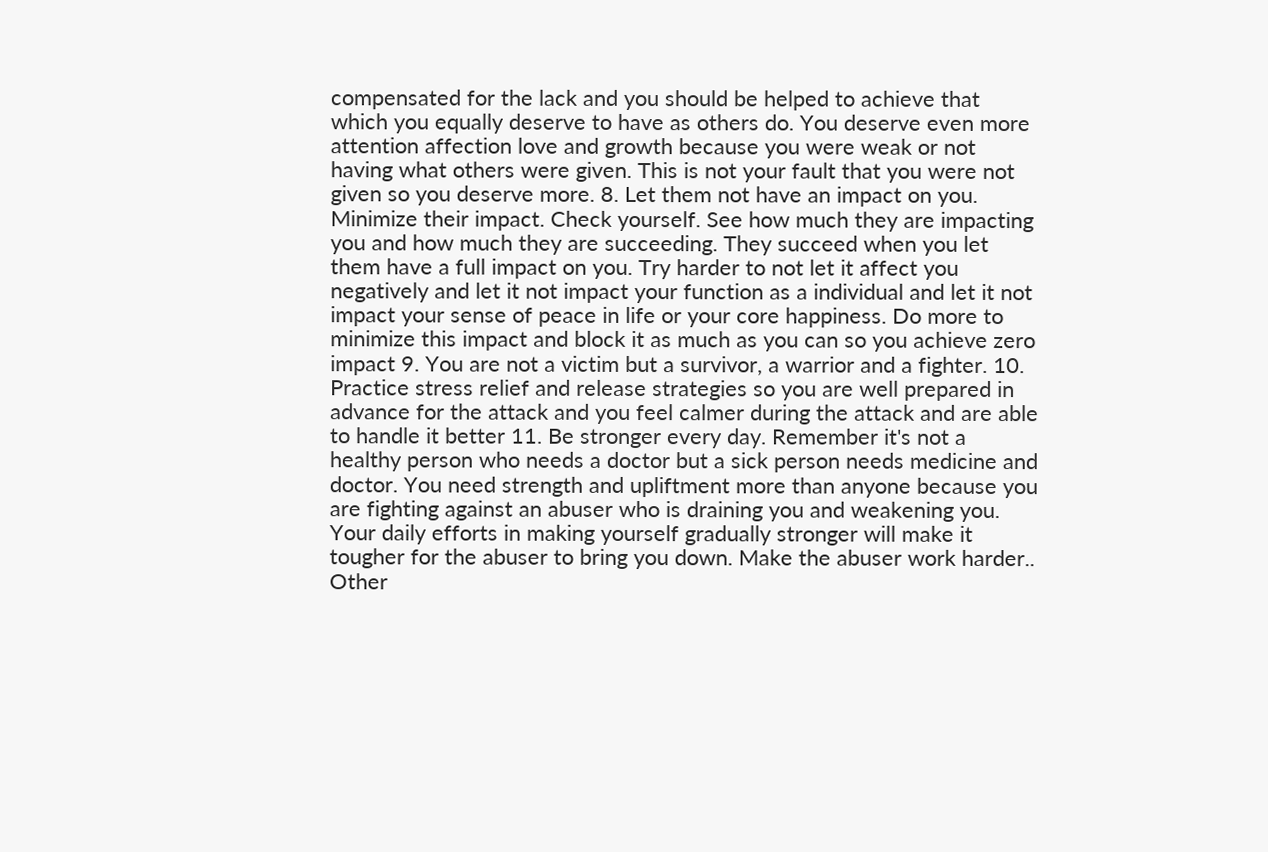compensated for the lack and you should be helped to achieve that which you equally deserve to have as others do. You deserve even more attention affection love and growth because you were weak or not having what others were given. This is not your fault that you were not given so you deserve more. 8. Let them not have an impact on you. Minimize their impact. Check yourself. See how much they are impacting you and how much they are succeeding. They succeed when you let them have a full impact on you. Try harder to not let it affect you negatively and let it not impact your function as a individual and let it not impact your sense of peace in life or your core happiness. Do more to minimize this impact and block it as much as you can so you achieve zero impact 9. You are not a victim but a survivor, a warrior and a fighter. 10. Practice stress relief and release strategies so you are well prepared in advance for the attack and you feel calmer during the attack and are able to handle it better 11. Be stronger every day. Remember it's not a healthy person who needs a doctor but a sick person needs medicine and doctor. You need strength and upliftment more than anyone because you are fighting against an abuser who is draining you and weakening you. Your daily efforts in making yourself gradually stronger will make it tougher for the abuser to bring you down. Make the abuser work harder.. Other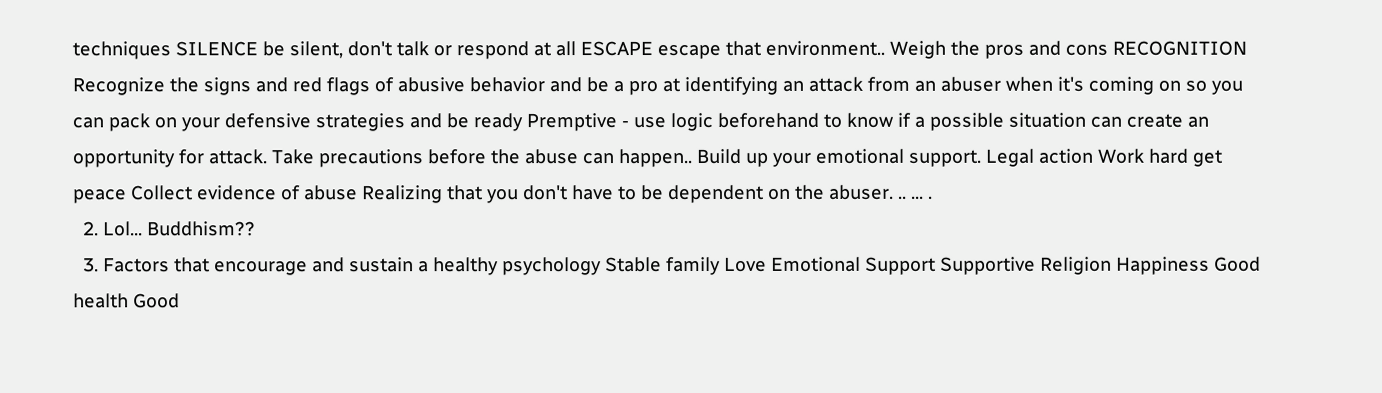techniques SILENCE be silent, don't talk or respond at all ESCAPE escape that environment.. Weigh the pros and cons RECOGNITION Recognize the signs and red flags of abusive behavior and be a pro at identifying an attack from an abuser when it's coming on so you can pack on your defensive strategies and be ready Premptive - use logic beforehand to know if a possible situation can create an opportunity for attack. Take precautions before the abuse can happen.. Build up your emotional support. Legal action Work hard get peace Collect evidence of abuse Realizing that you don't have to be dependent on the abuser. .. ... .
  2. Lol... Buddhism??
  3. Factors that encourage and sustain a healthy psychology Stable family Love Emotional Support Supportive Religion Happiness Good health Good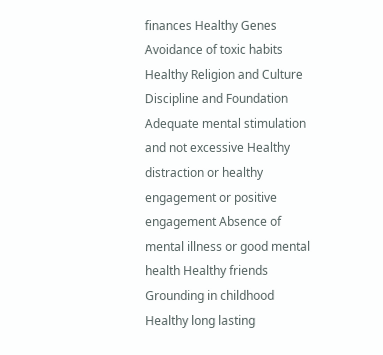finances Healthy Genes Avoidance of toxic habits Healthy Religion and Culture Discipline and Foundation Adequate mental stimulation and not excessive Healthy distraction or healthy engagement or positive engagement Absence of mental illness or good mental health Healthy friends Grounding in childhood Healthy long lasting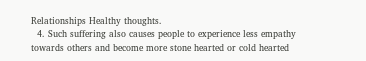Relationships Healthy thoughts.
  4. Such suffering also causes people to experience less empathy towards others and become more stone hearted or cold hearted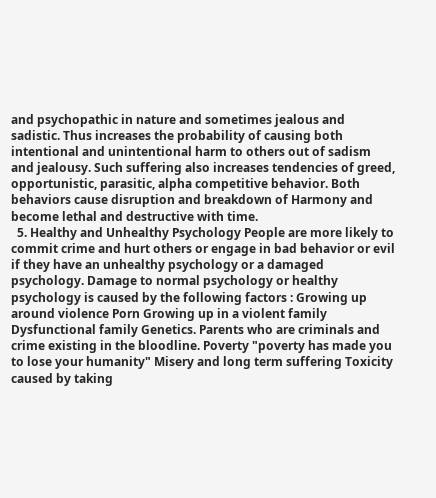and psychopathic in nature and sometimes jealous and sadistic. Thus increases the probability of causing both intentional and unintentional harm to others out of sadism and jealousy. Such suffering also increases tendencies of greed, opportunistic, parasitic, alpha competitive behavior. Both behaviors cause disruption and breakdown of Harmony and become lethal and destructive with time.
  5. Healthy and Unhealthy Psychology People are more likely to commit crime and hurt others or engage in bad behavior or evil if they have an unhealthy psychology or a damaged psychology. Damage to normal psychology or healthy psychology is caused by the following factors : Growing up around violence Porn Growing up in a violent family Dysfunctional family Genetics. Parents who are criminals and crime existing in the bloodline. Poverty "poverty has made you to lose your humanity" Misery and long term suffering Toxicity caused by taking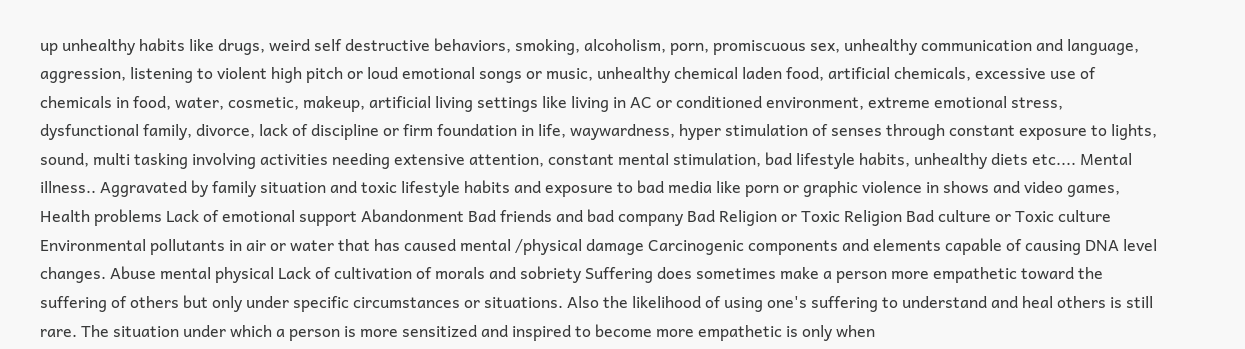up unhealthy habits like drugs, weird self destructive behaviors, smoking, alcoholism, porn, promiscuous sex, unhealthy communication and language, aggression, listening to violent high pitch or loud emotional songs or music, unhealthy chemical laden food, artificial chemicals, excessive use of chemicals in food, water, cosmetic, makeup, artificial living settings like living in AC or conditioned environment, extreme emotional stress, dysfunctional family, divorce, lack of discipline or firm foundation in life, waywardness, hyper stimulation of senses through constant exposure to lights, sound, multi tasking involving activities needing extensive attention, constant mental stimulation, bad lifestyle habits, unhealthy diets etc.... Mental illness.. Aggravated by family situation and toxic lifestyle habits and exposure to bad media like porn or graphic violence in shows and video games, Health problems Lack of emotional support Abandonment Bad friends and bad company Bad Religion or Toxic Religion Bad culture or Toxic culture Environmental pollutants in air or water that has caused mental /physical damage Carcinogenic components and elements capable of causing DNA level changes. Abuse mental physical Lack of cultivation of morals and sobriety Suffering does sometimes make a person more empathetic toward the suffering of others but only under specific circumstances or situations. Also the likelihood of using one's suffering to understand and heal others is still rare. The situation under which a person is more sensitized and inspired to become more empathetic is only when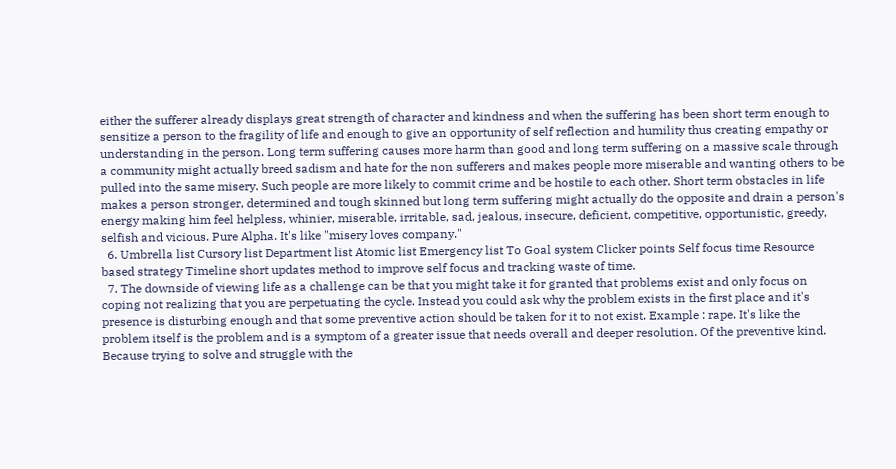either the sufferer already displays great strength of character and kindness and when the suffering has been short term enough to sensitize a person to the fragility of life and enough to give an opportunity of self reflection and humility thus creating empathy or understanding in the person. Long term suffering causes more harm than good and long term suffering on a massive scale through a community might actually breed sadism and hate for the non sufferers and makes people more miserable and wanting others to be pulled into the same misery. Such people are more likely to commit crime and be hostile to each other. Short term obstacles in life makes a person stronger, determined and tough skinned but long term suffering might actually do the opposite and drain a person's energy making him feel helpless, whinier, miserable, irritable, sad, jealous, insecure, deficient, competitive, opportunistic, greedy, selfish and vicious. Pure Alpha. It's like "misery loves company."
  6. Umbrella list Cursory list Department list Atomic list Emergency list To Goal system Clicker points Self focus time Resource based strategy Timeline short updates method to improve self focus and tracking waste of time.
  7. The downside of viewing life as a challenge can be that you might take it for granted that problems exist and only focus on coping not realizing that you are perpetuating the cycle. Instead you could ask why the problem exists in the first place and it's presence is disturbing enough and that some preventive action should be taken for it to not exist. Example : rape. It's like the problem itself is the problem and is a symptom of a greater issue that needs overall and deeper resolution. Of the preventive kind. Because trying to solve and struggle with the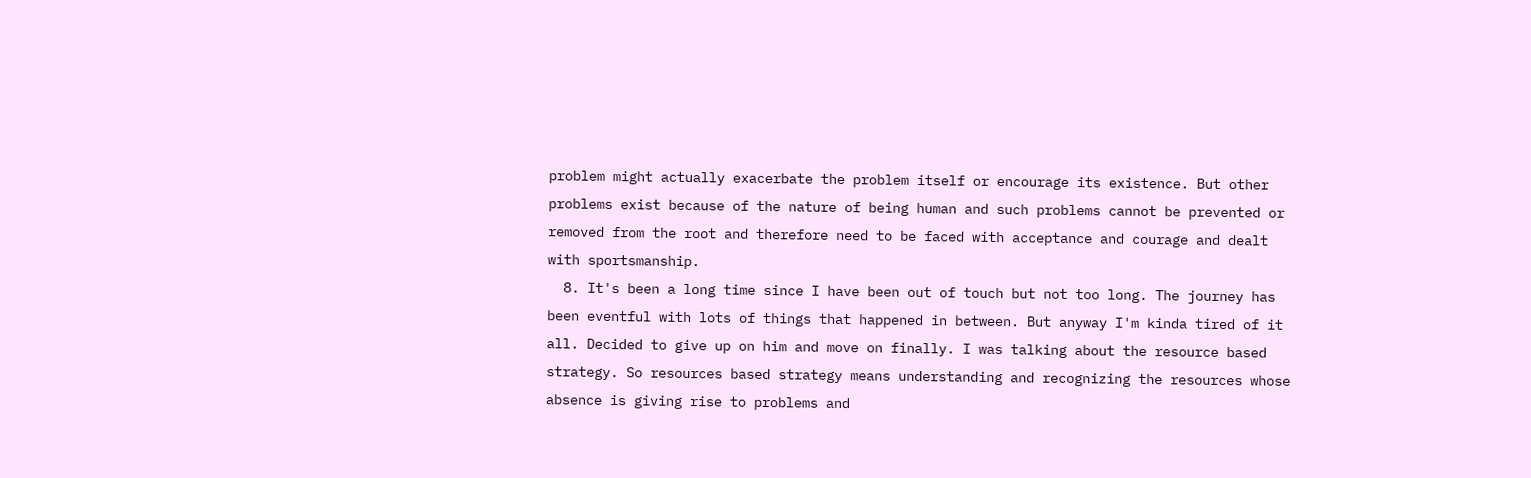problem might actually exacerbate the problem itself or encourage its existence. But other problems exist because of the nature of being human and such problems cannot be prevented or removed from the root and therefore need to be faced with acceptance and courage and dealt with sportsmanship.
  8. It's been a long time since I have been out of touch but not too long. The journey has been eventful with lots of things that happened in between. But anyway I'm kinda tired of it all. Decided to give up on him and move on finally. I was talking about the resource based strategy. So resources based strategy means understanding and recognizing the resources whose absence is giving rise to problems and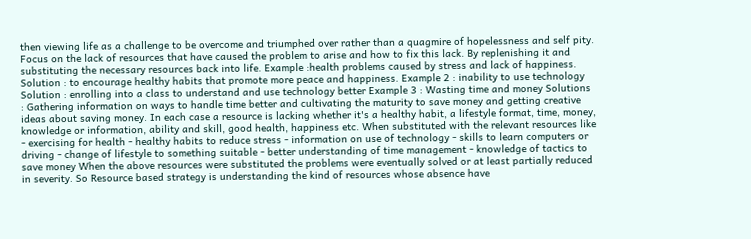then viewing life as a challenge to be overcome and triumphed over rather than a quagmire of hopelessness and self pity. Focus on the lack of resources that have caused the problem to arise and how to fix this lack. By replenishing it and substituting the necessary resources back into life. Example :health problems caused by stress and lack of happiness. Solution : to encourage healthy habits that promote more peace and happiness. Example 2 : inability to use technology Solution : enrolling into a class to understand and use technology better Example 3 : Wasting time and money Solutions : Gathering information on ways to handle time better and cultivating the maturity to save money and getting creative ideas about saving money. In each case a resource is lacking whether it's a healthy habit, a lifestyle format, time, money, knowledge or information, ability and skill, good health, happiness etc. When substituted with the relevant resources like - exercising for health - healthy habits to reduce stress - information on use of technology - skills to learn computers or driving - change of lifestyle to something suitable - better understanding of time management - knowledge of tactics to save money When the above resources were substituted the problems were eventually solved or at least partially reduced in severity. So Resource based strategy is understanding the kind of resources whose absence have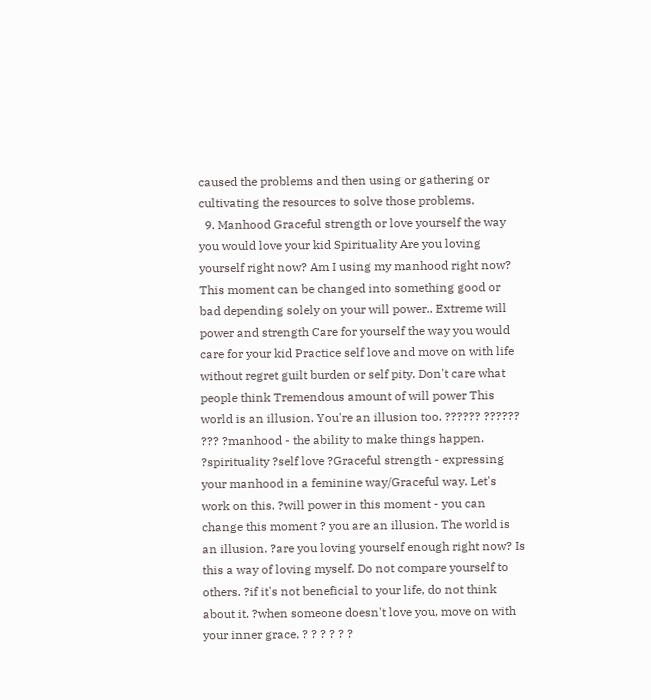caused the problems and then using or gathering or cultivating the resources to solve those problems.
  9. Manhood Graceful strength or love yourself the way you would love your kid Spirituality Are you loving yourself right now? Am I using my manhood right now? This moment can be changed into something good or bad depending solely on your will power.. Extreme will power and strength Care for yourself the way you would care for your kid Practice self love and move on with life without regret guilt burden or self pity. Don't care what people think Tremendous amount of will power This world is an illusion. You're an illusion too. ?????? ?????? ??? ?manhood - the ability to make things happen. ?spirituality ?self love ?Graceful strength - expressing your manhood in a feminine way/Graceful way. Let's work on this. ?will power in this moment - you can change this moment ? you are an illusion. The world is an illusion. ?are you loving yourself enough right now? Is this a way of loving myself. Do not compare yourself to others. ?if it's not beneficial to your life, do not think about it. ?when someone doesn't love you, move on with your inner grace. ? ? ? ? ? ?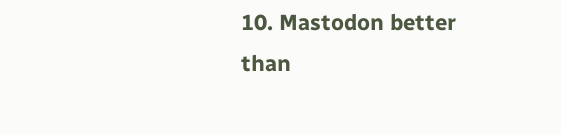10. Mastodon better than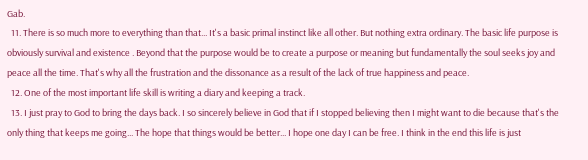Gab.
  11. There is so much more to everything than that... It's a basic primal instinct like all other. But nothing extra ordinary. The basic life purpose is obviously survival and existence . Beyond that the purpose would be to create a purpose or meaning but fundamentally the soul seeks joy and peace all the time. That's why all the frustration and the dissonance as a result of the lack of true happiness and peace.
  12. One of the most important life skill is writing a diary and keeping a track.
  13. I just pray to God to bring the days back. I so sincerely believe in God that if I stopped believing then I might want to die because that's the only thing that keeps me going... The hope that things would be better... I hope one day I can be free. I think in the end this life is just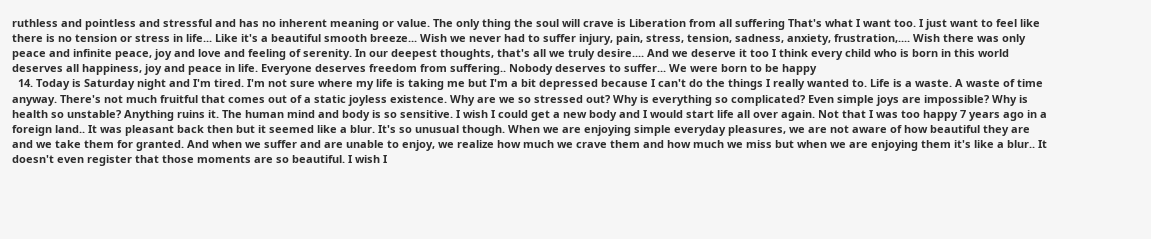ruthless and pointless and stressful and has no inherent meaning or value. The only thing the soul will crave is Liberation from all suffering That's what I want too. I just want to feel like there is no tension or stress in life... Like it's a beautiful smooth breeze... Wish we never had to suffer injury, pain, stress, tension, sadness, anxiety, frustration,.... Wish there was only peace and infinite peace, joy and love and feeling of serenity. In our deepest thoughts, that's all we truly desire.... And we deserve it too I think every child who is born in this world deserves all happiness, joy and peace in life. Everyone deserves freedom from suffering.. Nobody deserves to suffer... We were born to be happy
  14. Today is Saturday night and I'm tired. I'm not sure where my life is taking me but I'm a bit depressed because I can't do the things I really wanted to. Life is a waste. A waste of time anyway. There's not much fruitful that comes out of a static joyless existence. Why are we so stressed out? Why is everything so complicated? Even simple joys are impossible? Why is health so unstable? Anything ruins it. The human mind and body is so sensitive. I wish I could get a new body and I would start life all over again. Not that I was too happy 7 years ago in a foreign land.. It was pleasant back then but it seemed like a blur. It's so unusual though. When we are enjoying simple everyday pleasures, we are not aware of how beautiful they are and we take them for granted. And when we suffer and are unable to enjoy, we realize how much we crave them and how much we miss but when we are enjoying them it's like a blur.. It doesn't even register that those moments are so beautiful. I wish I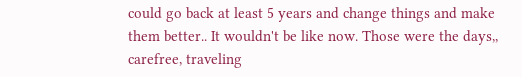could go back at least 5 years and change things and make them better.. It wouldn't be like now. Those were the days,, carefree, traveling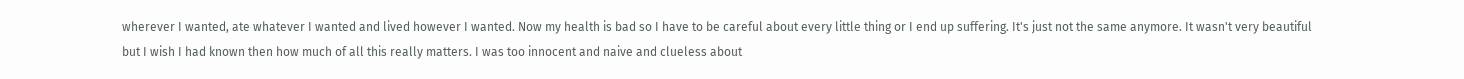wherever I wanted, ate whatever I wanted and lived however I wanted. Now my health is bad so I have to be careful about every little thing or I end up suffering. It's just not the same anymore. It wasn't very beautiful but I wish I had known then how much of all this really matters. I was too innocent and naive and clueless about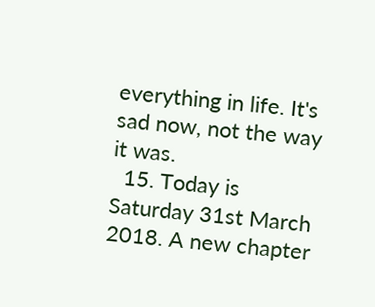everything in life. It's sad now, not the way it was.
  15. Today is Saturday 31st March 2018. A new chapter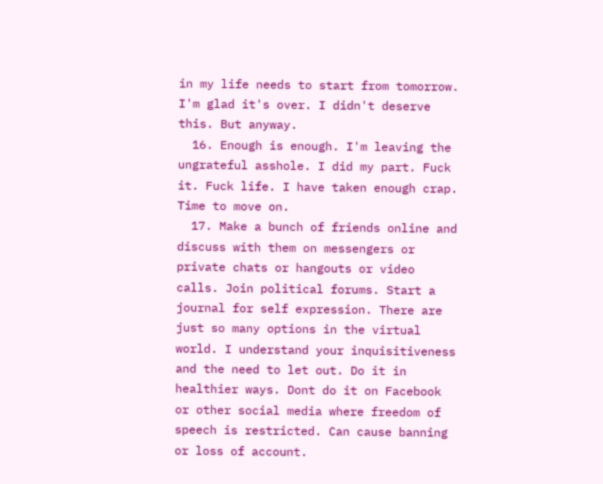in my life needs to start from tomorrow. I'm glad it's over. I didn't deserve this. But anyway.
  16. Enough is enough. I'm leaving the ungrateful asshole. I did my part. Fuck it. Fuck life. I have taken enough crap. Time to move on.
  17. Make a bunch of friends online and discuss with them on messengers or private chats or hangouts or video calls. Join political forums. Start a journal for self expression. There are just so many options in the virtual world. I understand your inquisitiveness and the need to let out. Do it in healthier ways. Dont do it on Facebook or other social media where freedom of speech is restricted. Can cause banning or loss of account.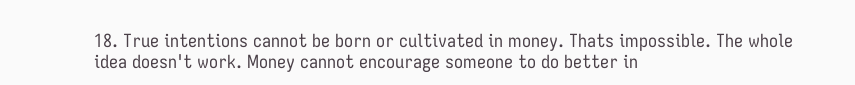18. True intentions cannot be born or cultivated in money. Thats impossible. The whole idea doesn't work. Money cannot encourage someone to do better in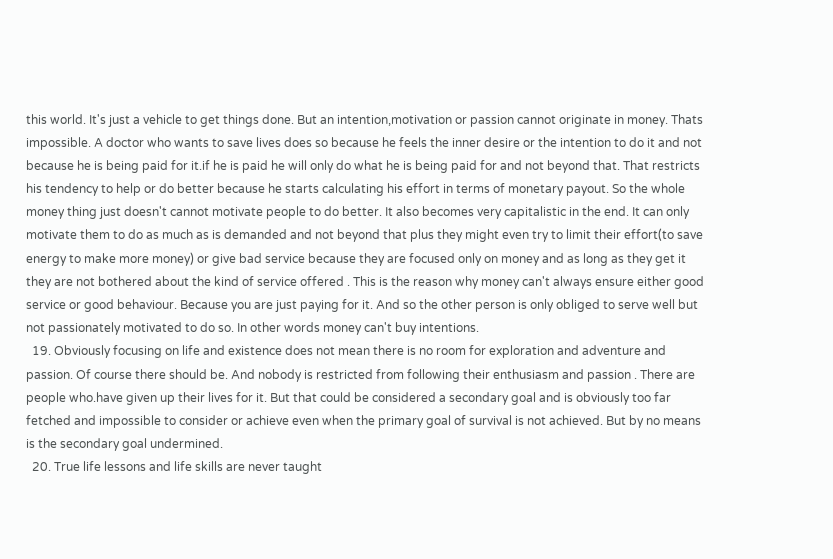this world. It's just a vehicle to get things done. But an intention,motivation or passion cannot originate in money. Thats impossible. A doctor who wants to save lives does so because he feels the inner desire or the intention to do it and not because he is being paid for it.if he is paid he will only do what he is being paid for and not beyond that. That restricts his tendency to help or do better because he starts calculating his effort in terms of monetary payout. So the whole money thing just doesn't cannot motivate people to do better. It also becomes very capitalistic in the end. It can only motivate them to do as much as is demanded and not beyond that plus they might even try to limit their effort(to save energy to make more money) or give bad service because they are focused only on money and as long as they get it they are not bothered about the kind of service offered . This is the reason why money can't always ensure either good service or good behaviour. Because you are just paying for it. And so the other person is only obliged to serve well but not passionately motivated to do so. In other words money can't buy intentions.
  19. Obviously focusing on life and existence does not mean there is no room for exploration and adventure and passion. Of course there should be. And nobody is restricted from following their enthusiasm and passion . There are people who.have given up their lives for it. But that could be considered a secondary goal and is obviously too far fetched and impossible to consider or achieve even when the primary goal of survival is not achieved. But by no means is the secondary goal undermined.
  20. True life lessons and life skills are never taught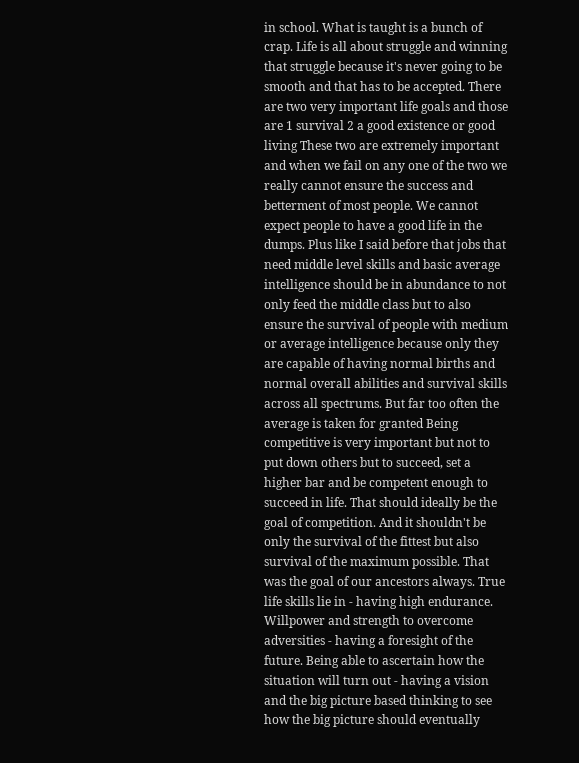in school. What is taught is a bunch of crap. Life is all about struggle and winning that struggle because it's never going to be smooth and that has to be accepted. There are two very important life goals and those are 1 survival 2 a good existence or good living These two are extremely important and when we fail on any one of the two we really cannot ensure the success and betterment of most people. We cannot expect people to have a good life in the dumps. Plus like I said before that jobs that need middle level skills and basic average intelligence should be in abundance to not only feed the middle class but to also ensure the survival of people with medium or average intelligence because only they are capable of having normal births and normal overall abilities and survival skills across all spectrums. But far too often the average is taken for granted Being competitive is very important but not to put down others but to succeed, set a higher bar and be competent enough to succeed in life. That should ideally be the goal of competition. And it shouldn't be only the survival of the fittest but also survival of the maximum possible. That was the goal of our ancestors always. True life skills lie in - having high endurance. Willpower and strength to overcome adversities - having a foresight of the future. Being able to ascertain how the situation will turn out - having a vision and the big picture based thinking to see how the big picture should eventually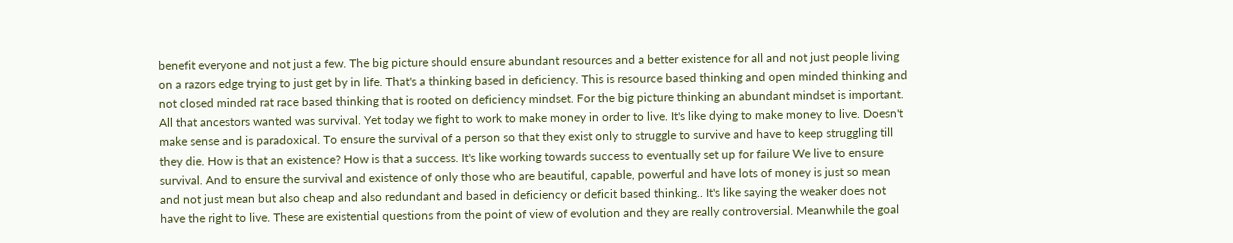benefit everyone and not just a few. The big picture should ensure abundant resources and a better existence for all and not just people living on a razors edge trying to just get by in life. That's a thinking based in deficiency. This is resource based thinking and open minded thinking and not closed minded rat race based thinking that is rooted on deficiency mindset. For the big picture thinking an abundant mindset is important. All that ancestors wanted was survival. Yet today we fight to work to make money in order to live. It's like dying to make money to live. Doesn't make sense and is paradoxical. To ensure the survival of a person so that they exist only to struggle to survive and have to keep struggling till they die. How is that an existence? How is that a success. It's like working towards success to eventually set up for failure We live to ensure survival. And to ensure the survival and existence of only those who are beautiful, capable, powerful and have lots of money is just so mean and not just mean but also cheap and also redundant and based in deficiency or deficit based thinking.. It's like saying the weaker does not have the right to live. These are existential questions from the point of view of evolution and they are really controversial. Meanwhile the goal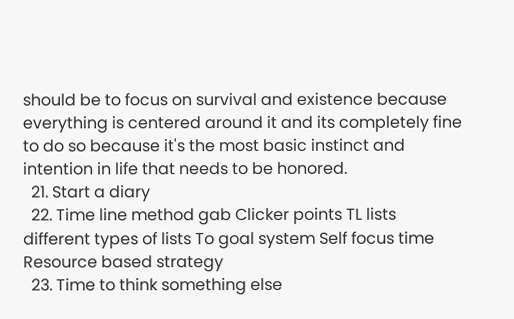should be to focus on survival and existence because everything is centered around it and its completely fine to do so because it's the most basic instinct and intention in life that needs to be honored.
  21. Start a diary
  22. Time line method gab Clicker points TL lists different types of lists To goal system Self focus time Resource based strategy
  23. Time to think something else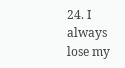24. I always lose my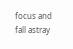focus and fall astray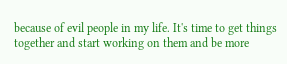because of evil people in my life. It's time to get things together and start working on them and be more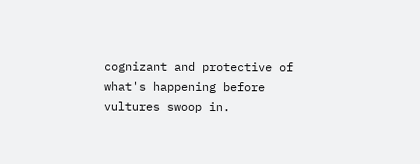cognizant and protective of what's happening before vultures swoop in.